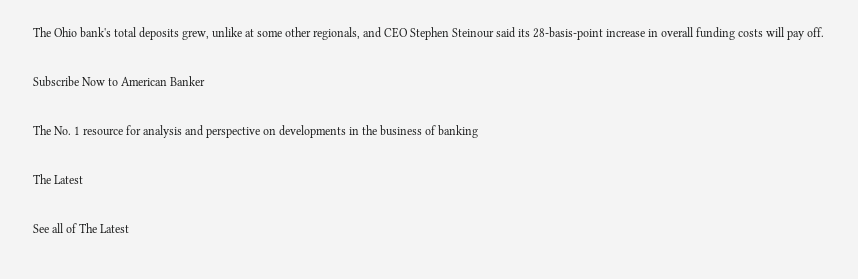The Ohio bank's total deposits grew, unlike at some other regionals, and CEO Stephen Steinour said its 28-basis-point increase in overall funding costs will pay off.

Subscribe Now to American Banker

The No. 1 resource for analysis and perspective on developments in the business of banking

The Latest

See all of The Latest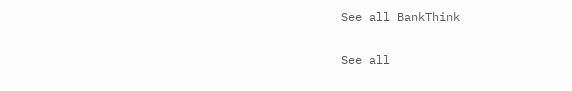See all BankThink


See all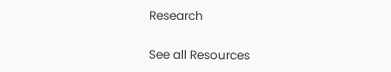Research


See all Resources